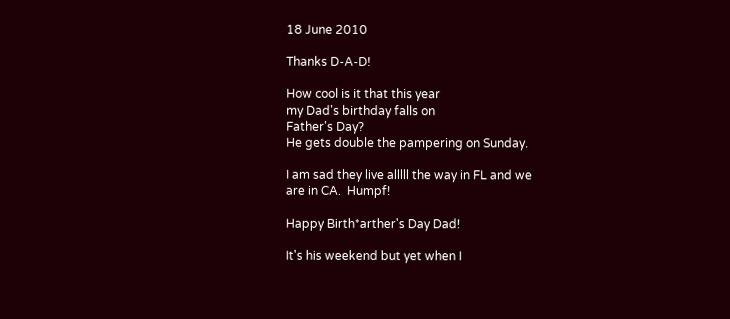18 June 2010

Thanks D-A-D!

How cool is it that this year
my Dad's birthday falls on
Father's Day?
He gets double the pampering on Sunday.

I am sad they live alllll the way in FL and we
are in CA.  Humpf!

Happy Birth*arther's Day Dad!

It's his weekend but yet when I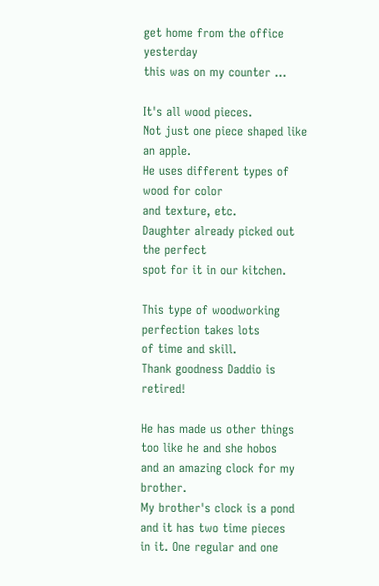get home from the office yesterday
this was on my counter ...

It's all wood pieces.
Not just one piece shaped like an apple.
He uses different types of wood for color
and texture, etc.
Daughter already picked out the perfect
spot for it in our kitchen.

This type of woodworking perfection takes lots
of time and skill.
Thank goodness Daddio is retired!

He has made us other things too like he and she hobos
and an amazing clock for my brother.
My brother's clock is a pond and it has two time pieces
in it. One regular and one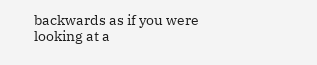backwards as if you were looking at a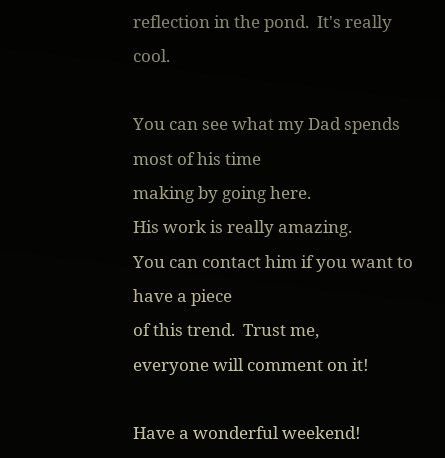reflection in the pond.  It's really cool.

You can see what my Dad spends most of his time
making by going here.
His work is really amazing.
You can contact him if you want to have a piece
of this trend.  Trust me,
everyone will comment on it!

Have a wonderful weekend!